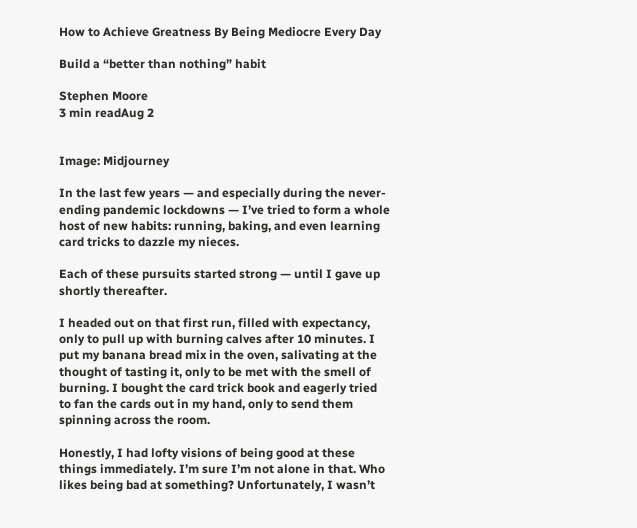How to Achieve Greatness By Being Mediocre Every Day

Build a “better than nothing” habit

Stephen Moore
3 min readAug 2


Image: Midjourney

In the last few years — and especially during the never-ending pandemic lockdowns — I’ve tried to form a whole host of new habits: running, baking, and even learning card tricks to dazzle my nieces.

Each of these pursuits started strong — until I gave up shortly thereafter.

I headed out on that first run, filled with expectancy, only to pull up with burning calves after 10 minutes. I put my banana bread mix in the oven, salivating at the thought of tasting it, only to be met with the smell of burning. I bought the card trick book and eagerly tried to fan the cards out in my hand, only to send them spinning across the room.

Honestly, I had lofty visions of being good at these things immediately. I’m sure I’m not alone in that. Who likes being bad at something? Unfortunately, I wasn’t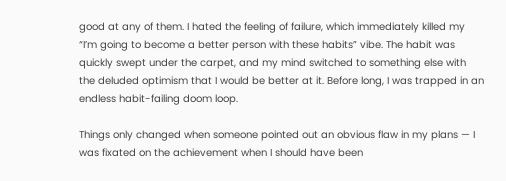good at any of them. I hated the feeling of failure, which immediately killed my “I’m going to become a better person with these habits” vibe. The habit was quickly swept under the carpet, and my mind switched to something else with the deluded optimism that I would be better at it. Before long, I was trapped in an endless habit-failing doom loop.

Things only changed when someone pointed out an obvious flaw in my plans — I was fixated on the achievement when I should have been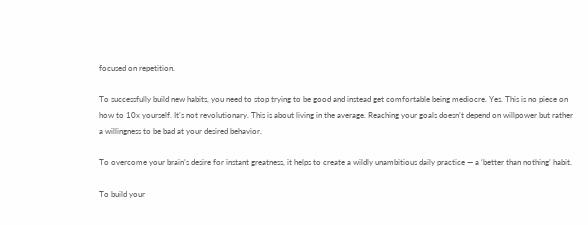focused on repetition.

To successfully build new habits, you need to stop trying to be good and instead get comfortable being mediocre. Yes. This is no piece on how to 10x yourself. It’s not revolutionary. This is about living in the average. Reaching your goals doesn’t depend on willpower but rather a willingness to be bad at your desired behavior.

To overcome your brain’s desire for instant greatness, it helps to create a wildly unambitious daily practice — a ‘better than nothing’ habit.

To build your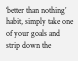‘better than nothing’ habit, simply take one of your goals and strip down the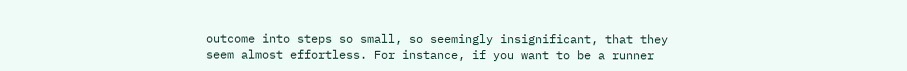outcome into steps so small, so seemingly insignificant, that they seem almost effortless. For instance, if you want to be a runner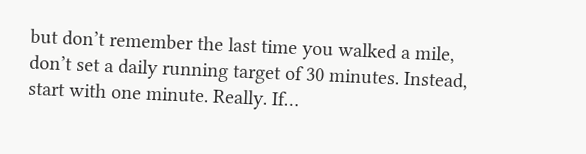but don’t remember the last time you walked a mile, don’t set a daily running target of 30 minutes. Instead, start with one minute. Really. If…